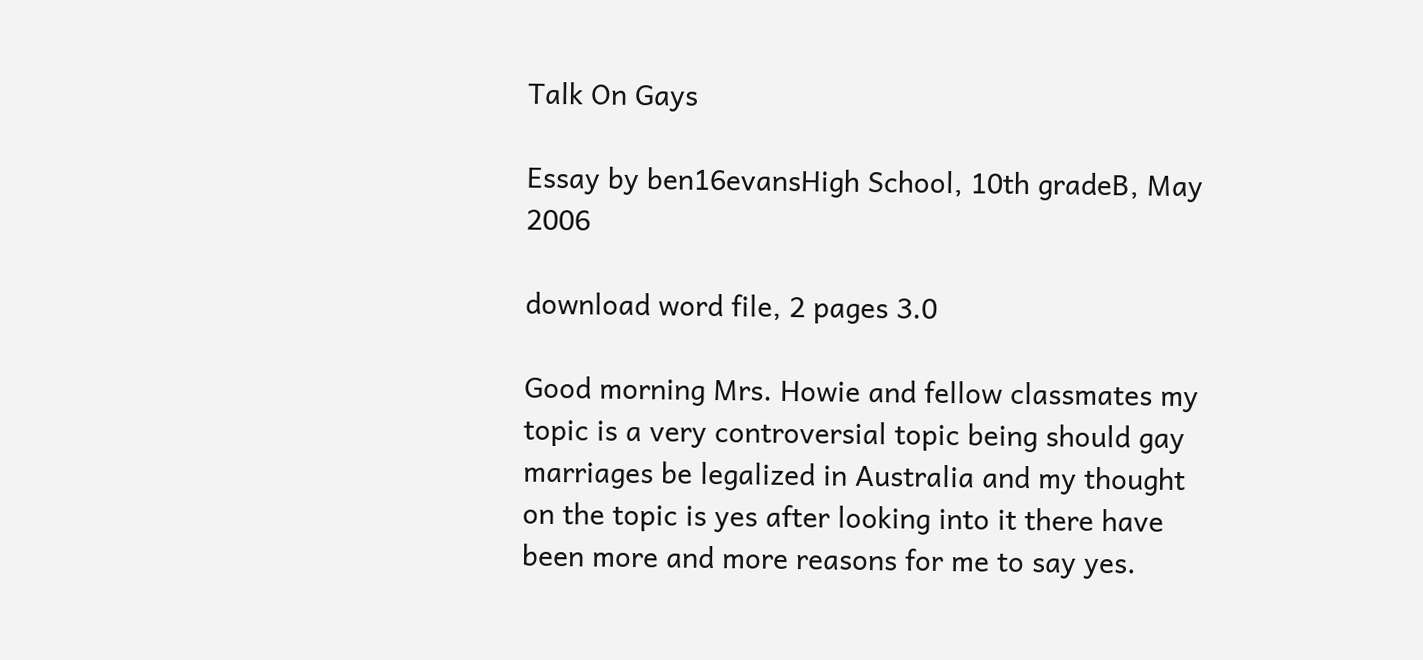Talk On Gays

Essay by ben16evansHigh School, 10th gradeB, May 2006

download word file, 2 pages 3.0

Good morning Mrs. Howie and fellow classmates my topic is a very controversial topic being should gay marriages be legalized in Australia and my thought on the topic is yes after looking into it there have been more and more reasons for me to say yes.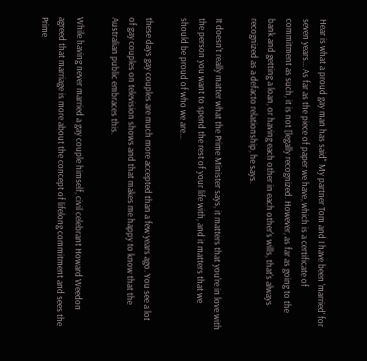Hear is what a proud gay man has said" My partner Tom and I have been 'married' for seven years... As far as the piece of paper we have, which is a certificate of commitment as such, it is not [legally recognized. However, as far as going to the bank and getting a loan, or having each other in each other's wills, that's always recognized as a defacto relationship, he says.

It doesn't really matter what the Prime Minister says, it matters that you're in love with the person you want to spend the rest of your life with, and it matters that we should be proud of who we are...

these days gay couples are much more accepted than a few years ago. You see a lot of gay couples on television shows and that makes me happy to know that the Australian public embraces this.

While having never married a gay couple himself, civil celebrant Howard Weedon agreed that marriage is more about the concept of lifelong commitment and sees the Prime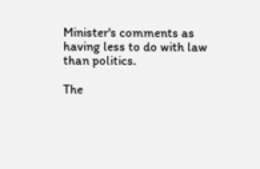Minister's comments as having less to do with law than politics.

The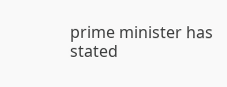prime minister has stated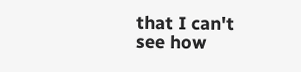that I can't see how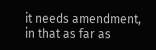it needs amendment, in that as far as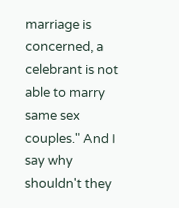marriage is concerned, a celebrant is not able to marry same sex couples." And I say why shouldn't they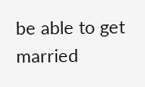be able to get married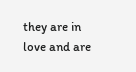they are in love and are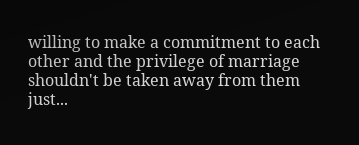willing to make a commitment to each other and the privilege of marriage shouldn't be taken away from them just...